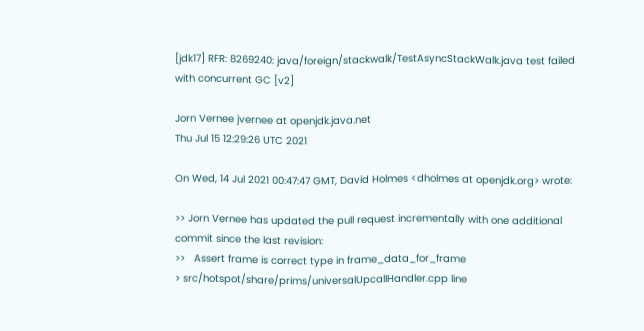[jdk17] RFR: 8269240: java/foreign/stackwalk/TestAsyncStackWalk.java test failed with concurrent GC [v2]

Jorn Vernee jvernee at openjdk.java.net
Thu Jul 15 12:29:26 UTC 2021

On Wed, 14 Jul 2021 00:47:47 GMT, David Holmes <dholmes at openjdk.org> wrote:

>> Jorn Vernee has updated the pull request incrementally with one additional commit since the last revision:
>>   Assert frame is correct type in frame_data_for_frame
> src/hotspot/share/prims/universalUpcallHandler.cpp line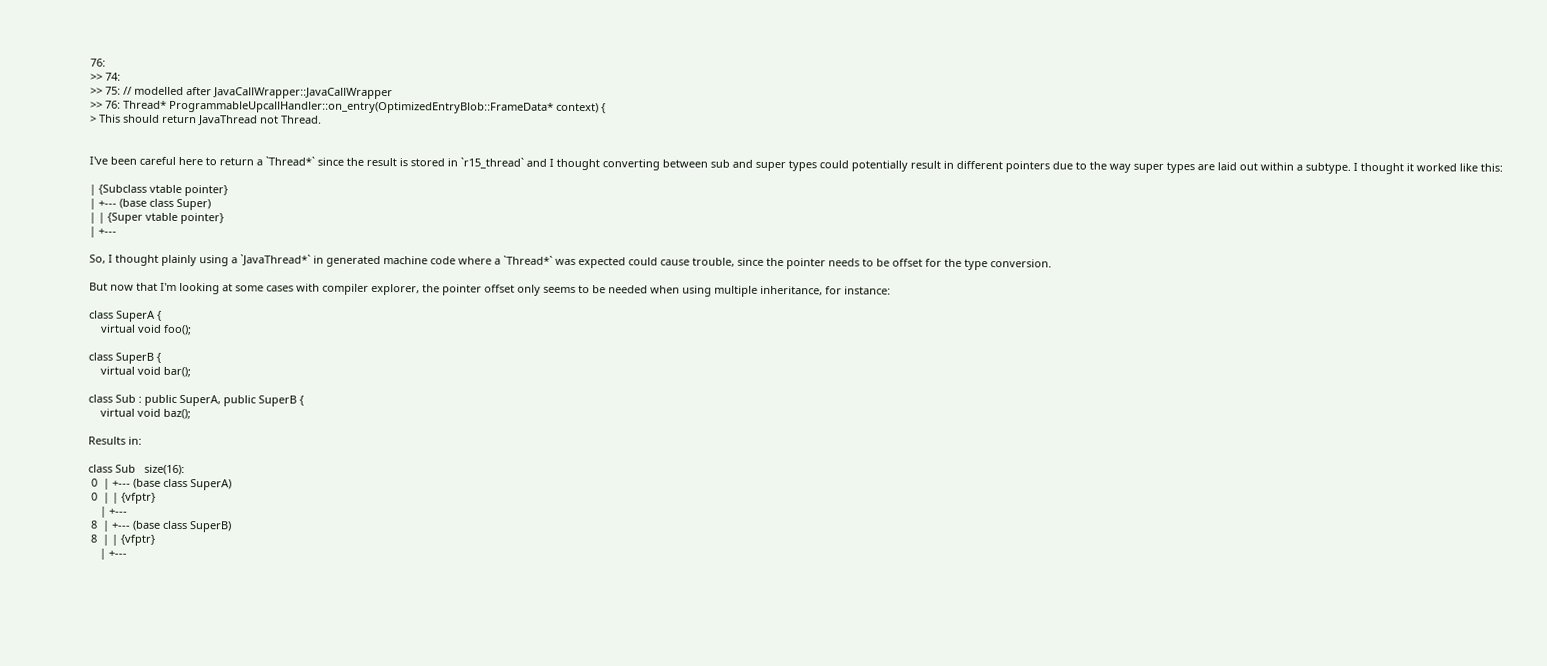76:
>> 74:
>> 75: // modelled after JavaCallWrapper::JavaCallWrapper
>> 76: Thread* ProgrammableUpcallHandler::on_entry(OptimizedEntryBlob::FrameData* context) {
> This should return JavaThread not Thread.


I've been careful here to return a `Thread*` since the result is stored in `r15_thread` and I thought converting between sub and super types could potentially result in different pointers due to the way super types are laid out within a subtype. I thought it worked like this:

| {Subclass vtable pointer}
| +--- (base class Super)
| | {Super vtable pointer}
| +---

So, I thought plainly using a `JavaThread*` in generated machine code where a `Thread*` was expected could cause trouble, since the pointer needs to be offset for the type conversion.

But now that I'm looking at some cases with compiler explorer, the pointer offset only seems to be needed when using multiple inheritance, for instance:

class SuperA {
    virtual void foo();

class SuperB {
    virtual void bar();

class Sub : public SuperA, public SuperB {
    virtual void baz();

Results in:

class Sub   size(16):
 0  | +--- (base class SuperA)
 0  | | {vfptr}
    | +---
 8  | +--- (base class SuperB)
 8  | | {vfptr}
    | +---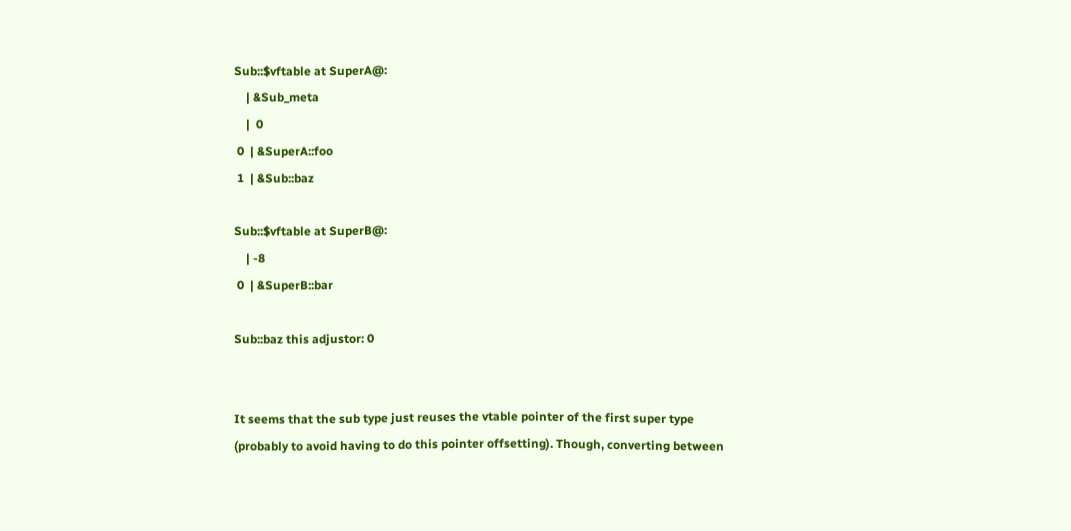Sub::$vftable at SuperA@:
    | &Sub_meta
    |  0
 0  | &SuperA::foo
 1  | &Sub::baz

Sub::$vftable at SuperB@:
    | -8
 0  | &SuperB::bar

Sub::baz this adjustor: 0


It seems that the sub type just reuses the vtable pointer of the first super type (probably to avoid having to do this pointer offsetting). Though, converting between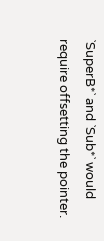`SuperB*` and `Sub*` would require offsetting the pointer.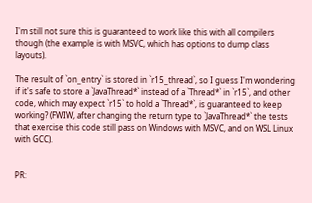I'm still not sure this is guaranteed to work like this with all compilers though (the example is with MSVC, which has options to dump class layouts).

The result of `on_entry` is stored in `r15_thread`, so I guess I'm wondering if it's safe to store a `JavaThread*` instead of a `Thread*` in `r15`, and other code, which may expect `r15` to hold a `Thread*`, is guaranteed to keep working? (FWIW, after changing the return type to `JavaThread*` the tests that exercise this code still pass on Windows with MSVC, and on WSL Linux with GCC).


PR: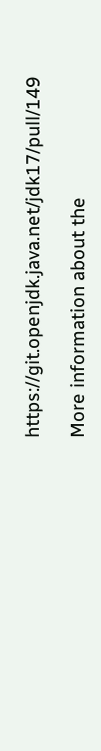https://git.openjdk.java.net/jdk17/pull/149

More information about the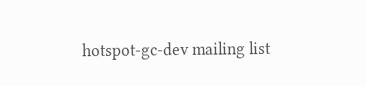hotspot-gc-dev mailing list